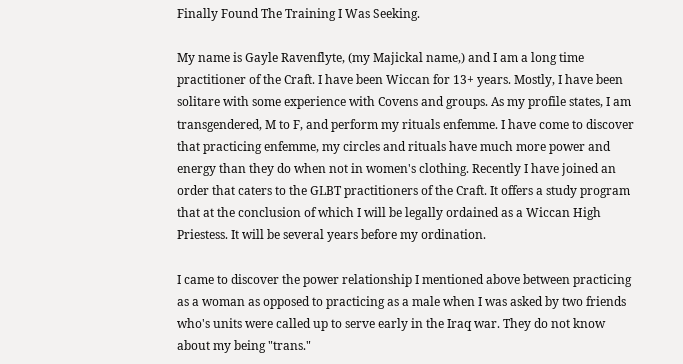Finally Found The Training I Was Seeking.

My name is Gayle Ravenflyte, (my Majickal name,) and I am a long time practitioner of the Craft. I have been Wiccan for 13+ years. Mostly, I have been solitare with some experience with Covens and groups. As my profile states, I am transgendered, M to F, and perform my rituals enfemme. I have come to discover that practicing enfemme, my circles and rituals have much more power and energy than they do when not in women's clothing. Recently I have joined an order that caters to the GLBT practitioners of the Craft. It offers a study program that at the conclusion of which I will be legally ordained as a Wiccan High Priestess. It will be several years before my ordination.

I came to discover the power relationship I mentioned above between practicing as a woman as opposed to practicing as a male when I was asked by two friends who's units were called up to serve early in the Iraq war. They do not know about my being "trans."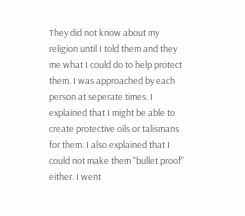They did not know about my religion until I told them and they me what I could do to help protect them. I was approached by each person at seperate times. I explained that I might be able to create protective oils or talismans for them. I also explained that I could not make them "bullet proof" either. I went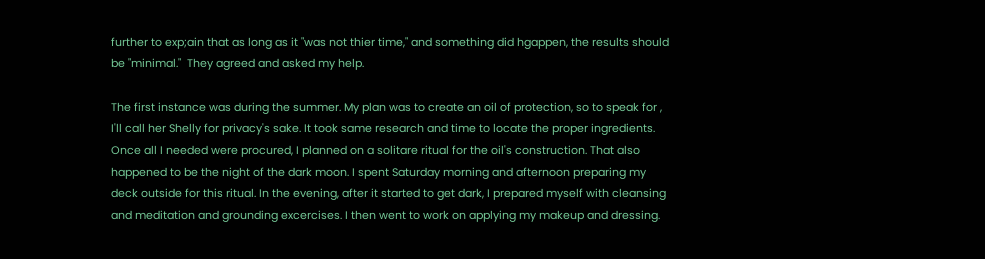further to exp;ain that as long as it "was not thier time," and something did hgappen, the results should be "minimal."  They agreed and asked my help.

The first instance was during the summer. My plan was to create an oil of protection, so to speak for , I'll call her Shelly for privacy's sake. It took same research and time to locate the proper ingredients. Once all I needed were procured, I planned on a solitare ritual for the oil's construction. That also happened to be the night of the dark moon. I spent Saturday morning and afternoon preparing my deck outside for this ritual. In the evening, after it started to get dark, I prepared myself with cleansing and meditation and grounding excercises. I then went to work on applying my makeup and dressing.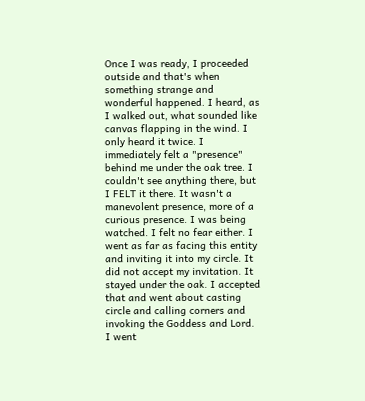Once I was ready, I proceeded outside and that's when something strange and wonderful happened. I heard, as I walked out, what sounded like canvas flapping in the wind. I only heard it twice. I immediately felt a "presence" behind me under the oak tree. I couldn't see anything there, but I FELT it there. It wasn't a manevolent presence, more of a curious presence. I was being watched. I felt no fear either. I went as far as facing this entity and inviting it into my circle. It did not accept my invitation. It stayed under the oak. I accepted that and went about casting circle and calling corners and invoking the Goddess and Lord. I went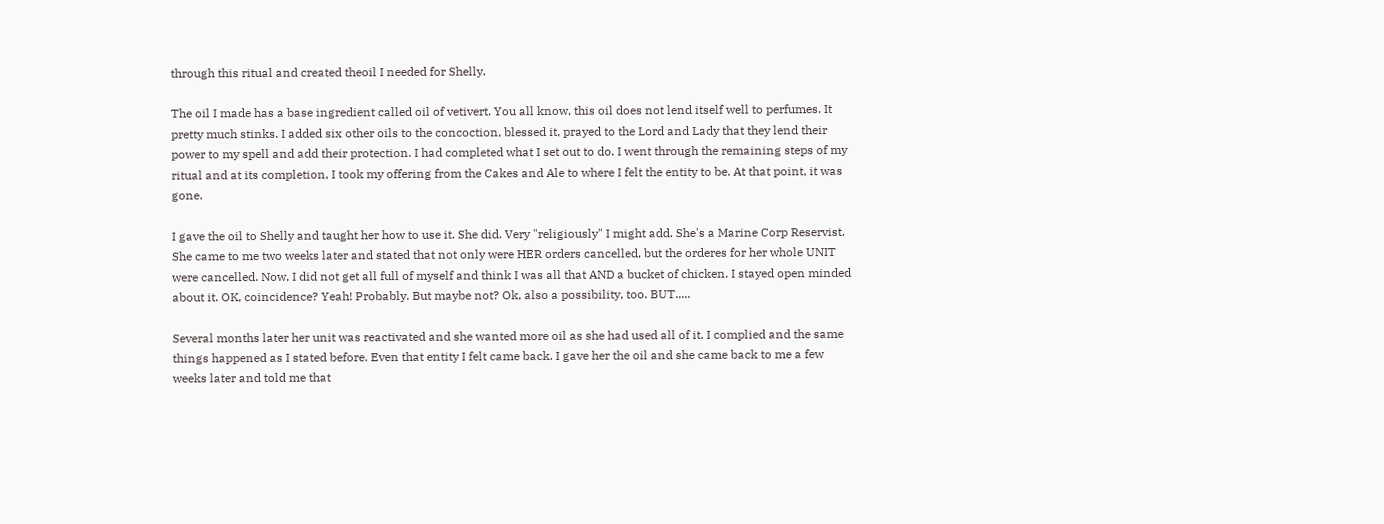through this ritual and created theoil I needed for Shelly.

The oil I made has a base ingredient called oil of vetivert. You all know, this oil does not lend itself well to perfumes. It pretty much stinks. I added six other oils to the concoction, blessed it, prayed to the Lord and Lady that they lend their power to my spell and add their protection. I had completed what I set out to do. I went through the remaining steps of my ritual and at its completion, I took my offering from the Cakes and Ale to where I felt the entity to be. At that point, it was gone.

I gave the oil to Shelly and taught her how to use it. She did. Very "religiously" I might add. She's a Marine Corp Reservist. She came to me two weeks later and stated that not only were HER orders cancelled, but the orderes for her whole UNIT were cancelled. Now, I did not get all full of myself and think I was all that AND a bucket of chicken. I stayed open minded about it. OK, coincidence? Yeah! Probably. But maybe not? Ok, also a possibility, too. BUT.....

Several months later her unit was reactivated and she wanted more oil as she had used all of it. I complied and the same things happened as I stated before. Even that entity I felt came back. I gave her the oil and she came back to me a few weeks later and told me that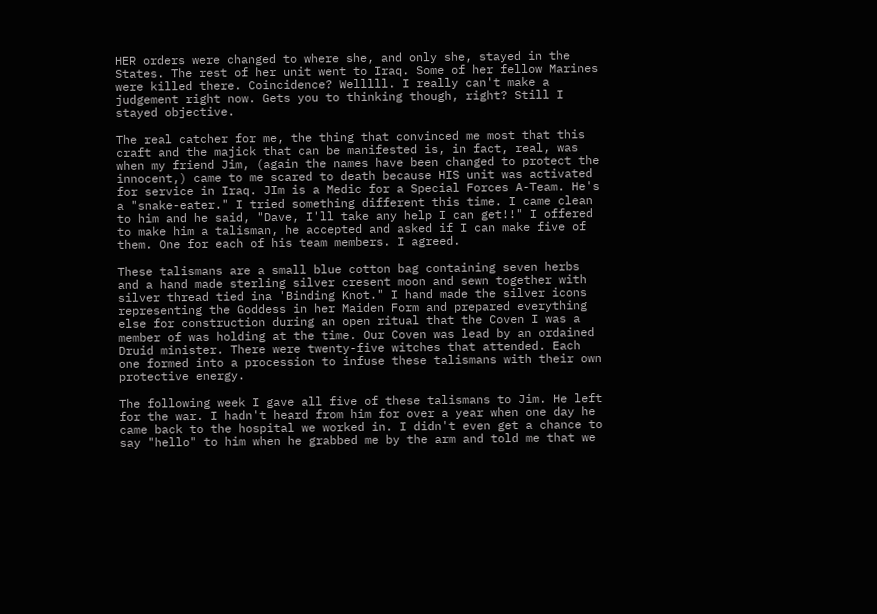HER orders were changed to where she, and only she, stayed in the States. The rest of her unit went to Iraq. Some of her fellow Marines were killed there. Coincidence? Welllll. I really can't make a judgement right now. Gets you to thinking though, right? Still I stayed objective.

The real catcher for me, the thing that convinced me most that this craft and the majick that can be manifested is, in fact, real, was when my friend Jim, (again the names have been changed to protect the innocent,) came to me scared to death because HIS unit was activated for service in Iraq. JIm is a Medic for a Special Forces A-Team. He's a "snake-eater." I tried something different this time. I came clean to him and he said, "Dave, I'll take any help I can get!!" I offered to make him a talisman, he accepted and asked if I can make five of them. One for each of his team members. I agreed.

These talismans are a small blue cotton bag containing seven herbs and a hand made sterling silver cresent moon and sewn together with silver thread tied ina 'Binding Knot." I hand made the silver icons representing the Goddess in her Maiden Form and prepared everything else for construction during an open ritual that the Coven I was a member of was holding at the time. Our Coven was lead by an ordained Druid minister. There were twenty-five witches that attended. Each one formed into a procession to infuse these talismans with their own protective energy.

The following week I gave all five of these talismans to Jim. He left for the war. I hadn't heard from him for over a year when one day he came back to the hospital we worked in. I didn't even get a chance to say "hello" to him when he grabbed me by the arm and told me that we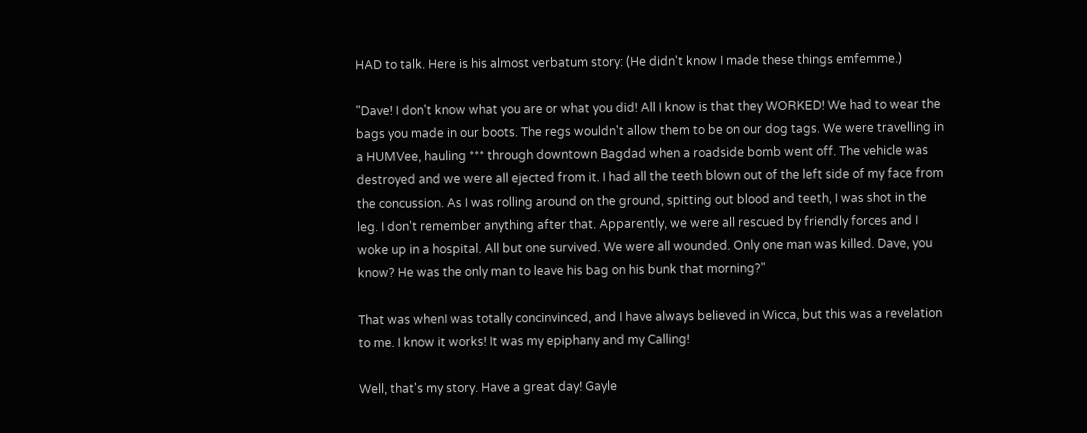HAD to talk. Here is his almost verbatum story: (He didn't know I made these things emfemme.)

"Dave! I don't know what you are or what you did! All I know is that they WORKED! We had to wear the bags you made in our boots. The regs wouldn't allow them to be on our dog tags. We were travelling in a HUMVee, hauling *** through downtown Bagdad when a roadside bomb went off. The vehicle was destroyed and we were all ejected from it. I had all the teeth blown out of the left side of my face from the concussion. As I was rolling around on the ground, spitting out blood and teeth, I was shot in the leg. I don't remember anything after that. Apparently, we were all rescued by friendly forces and I woke up in a hospital. All but one survived. We were all wounded. Only one man was killed. Dave, you know? He was the only man to leave his bag on his bunk that morning?"

That was whenI was totally concinvinced, and I have always believed in Wicca, but this was a revelation to me. I know it works! It was my epiphany and my Calling!

Well, that's my story. Have a great day! Gayle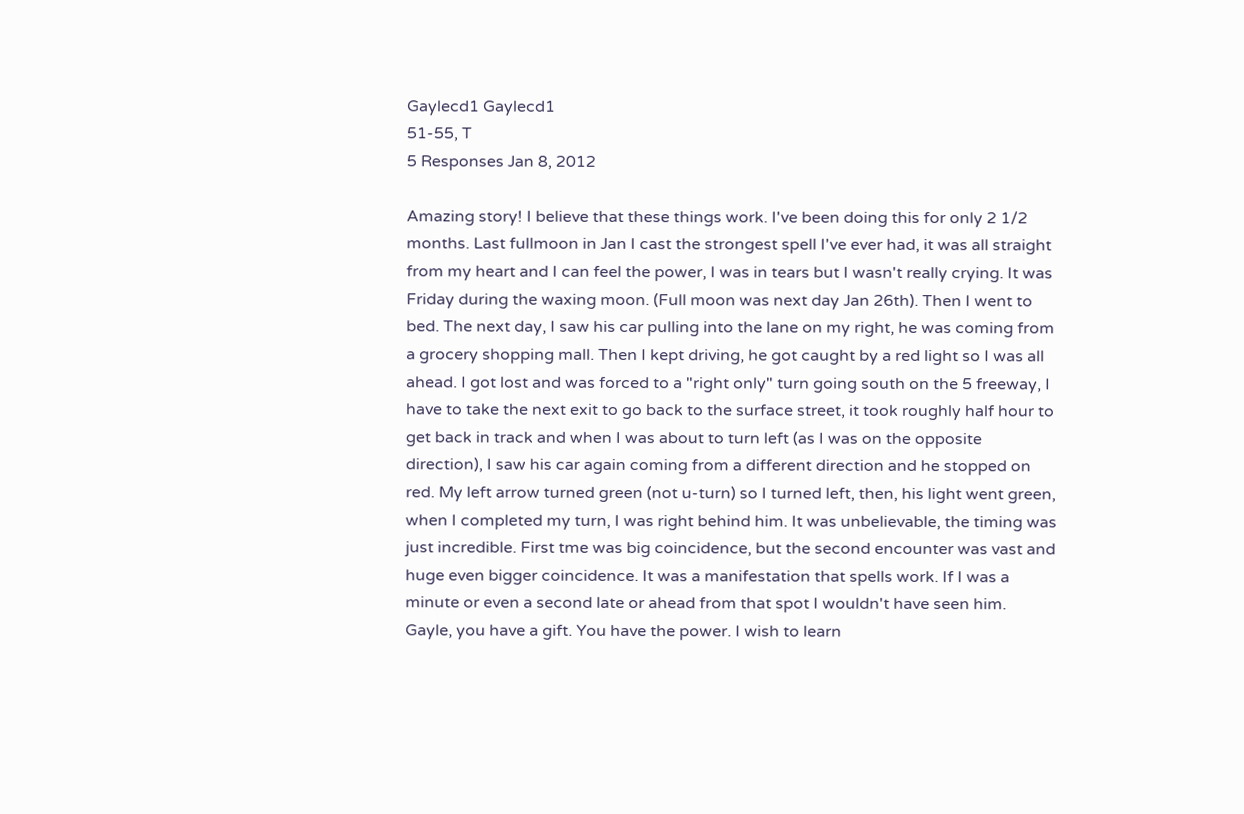Gaylecd1 Gaylecd1
51-55, T
5 Responses Jan 8, 2012

Amazing story! I believe that these things work. I've been doing this for only 2 1/2 months. Last fullmoon in Jan I cast the strongest spell I've ever had, it was all straight from my heart and I can feel the power, I was in tears but I wasn't really crying. It was Friday during the waxing moon. (Full moon was next day Jan 26th). Then I went to bed. The next day, I saw his car pulling into the lane on my right, he was coming from a grocery shopping mall. Then I kept driving, he got caught by a red light so I was all ahead. I got lost and was forced to a "right only" turn going south on the 5 freeway, I have to take the next exit to go back to the surface street, it took roughly half hour to get back in track and when I was about to turn left (as I was on the opposite direction), I saw his car again coming from a different direction and he stopped on red. My left arrow turned green (not u-turn) so I turned left, then, his light went green, when I completed my turn, I was right behind him. It was unbelievable, the timing was just incredible. First tme was big coincidence, but the second encounter was vast and huge even bigger coincidence. It was a manifestation that spells work. If I was a minute or even a second late or ahead from that spot I wouldn't have seen him.
Gayle, you have a gift. You have the power. I wish to learn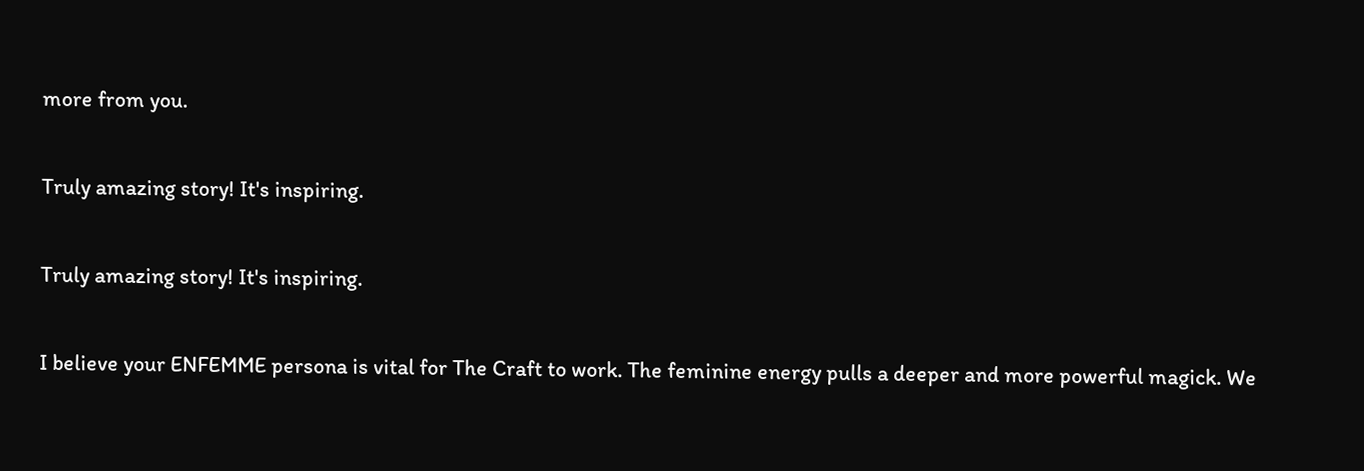more from you.

Truly amazing story! It's inspiring.

Truly amazing story! It's inspiring.

I believe your ENFEMME persona is vital for The Craft to work. The feminine energy pulls a deeper and more powerful magick. We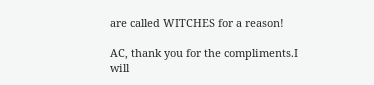are called WITCHES for a reason!

AC, thank you for the compliments.I will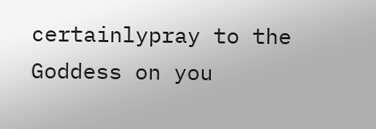certainlypray to the Goddess on you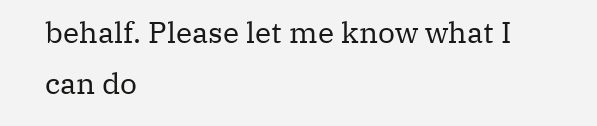behalf. Please let me know what I can do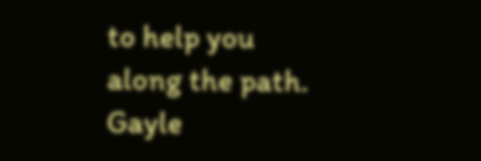to help you along the path. Gayle